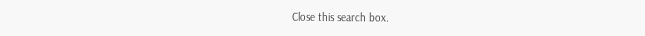Close this search box.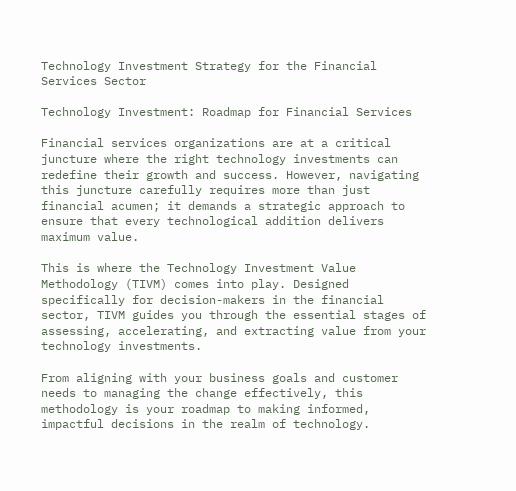Technology Investment Strategy for the Financial Services Sector

Technology Investment: Roadmap for Financial Services

Financial services organizations are at a critical juncture where the right technology investments can redefine their growth and success. However, navigating this juncture carefully requires more than just financial acumen; it demands a strategic approach to ensure that every technological addition delivers maximum value.

This is where the Technology Investment Value Methodology (TIVM) comes into play. Designed specifically for decision-makers in the financial sector, TIVM guides you through the essential stages of assessing, accelerating, and extracting value from your technology investments.

From aligning with your business goals and customer needs to managing the change effectively, this methodology is your roadmap to making informed, impactful decisions in the realm of technology.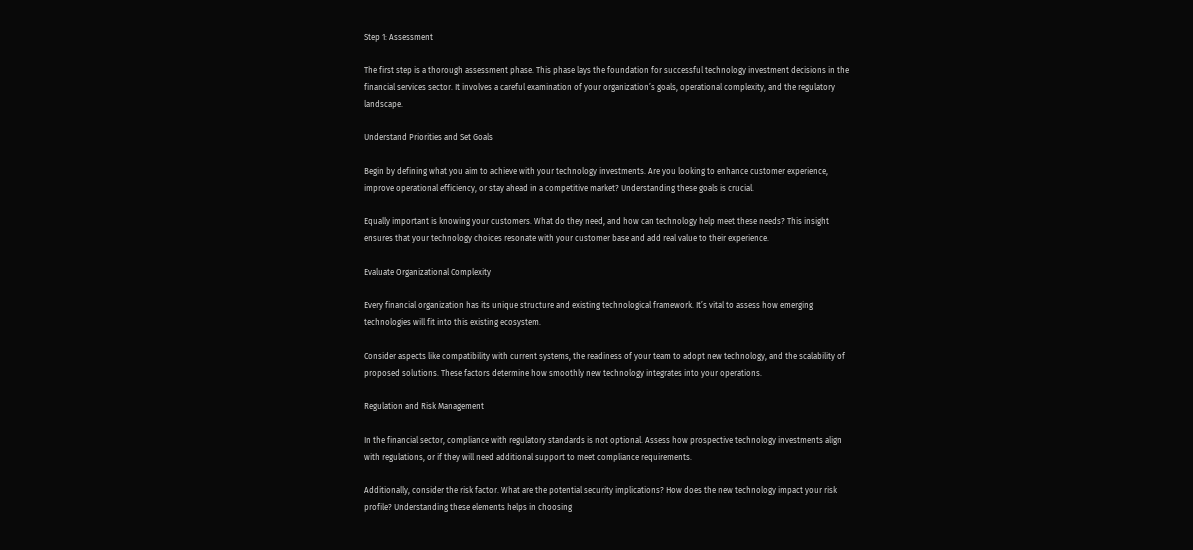Step 1: Assessment

The first step is a thorough assessment phase. This phase lays the foundation for successful technology investment decisions in the financial services sector. It involves a careful examination of your organization’s goals, operational complexity, and the regulatory landscape.

Understand Priorities and Set Goals

Begin by defining what you aim to achieve with your technology investments. Are you looking to enhance customer experience, improve operational efficiency, or stay ahead in a competitive market? Understanding these goals is crucial.

Equally important is knowing your customers. What do they need, and how can technology help meet these needs? This insight ensures that your technology choices resonate with your customer base and add real value to their experience.

Evaluate Organizational Complexity

Every financial organization has its unique structure and existing technological framework. It’s vital to assess how emerging technologies will fit into this existing ecosystem.

Consider aspects like compatibility with current systems, the readiness of your team to adopt new technology, and the scalability of proposed solutions. These factors determine how smoothly new technology integrates into your operations.

Regulation and Risk Management

In the financial sector, compliance with regulatory standards is not optional. Assess how prospective technology investments align with regulations, or if they will need additional support to meet compliance requirements.

Additionally, consider the risk factor. What are the potential security implications? How does the new technology impact your risk profile? Understanding these elements helps in choosing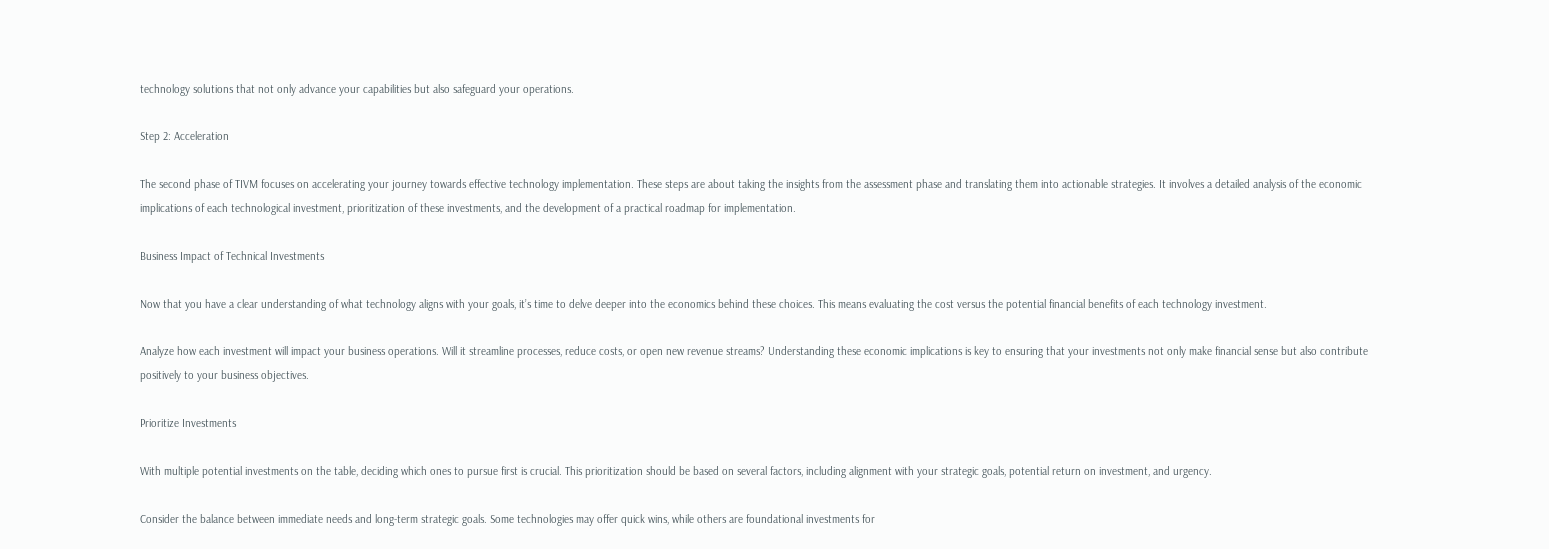technology solutions that not only advance your capabilities but also safeguard your operations.

Step 2: Acceleration

The second phase of TIVM focuses on accelerating your journey towards effective technology implementation. These steps are about taking the insights from the assessment phase and translating them into actionable strategies. It involves a detailed analysis of the economic implications of each technological investment, prioritization of these investments, and the development of a practical roadmap for implementation.

Business Impact of Technical Investments

Now that you have a clear understanding of what technology aligns with your goals, it’s time to delve deeper into the economics behind these choices. This means evaluating the cost versus the potential financial benefits of each technology investment.

Analyze how each investment will impact your business operations. Will it streamline processes, reduce costs, or open new revenue streams? Understanding these economic implications is key to ensuring that your investments not only make financial sense but also contribute positively to your business objectives.

Prioritize Investments

With multiple potential investments on the table, deciding which ones to pursue first is crucial. This prioritization should be based on several factors, including alignment with your strategic goals, potential return on investment, and urgency.

Consider the balance between immediate needs and long-term strategic goals. Some technologies may offer quick wins, while others are foundational investments for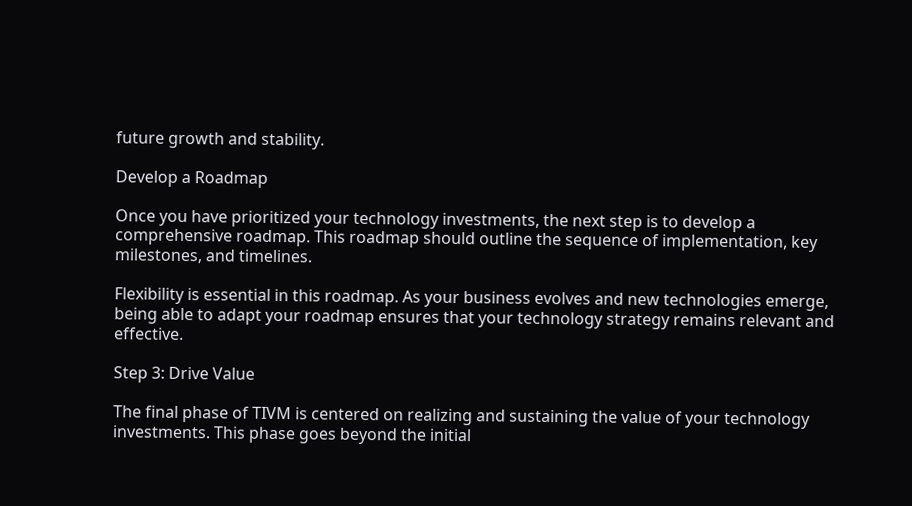future growth and stability.

Develop a Roadmap

Once you have prioritized your technology investments, the next step is to develop a comprehensive roadmap. This roadmap should outline the sequence of implementation, key milestones, and timelines.

Flexibility is essential in this roadmap. As your business evolves and new technologies emerge, being able to adapt your roadmap ensures that your technology strategy remains relevant and effective.

Step 3: Drive Value

The final phase of TIVM is centered on realizing and sustaining the value of your technology investments. This phase goes beyond the initial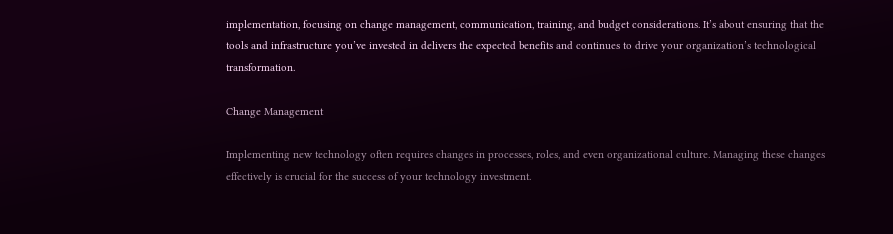implementation, focusing on change management, communication, training, and budget considerations. It’s about ensuring that the tools and infrastructure you’ve invested in delivers the expected benefits and continues to drive your organization’s technological transformation.

Change Management

Implementing new technology often requires changes in processes, roles, and even organizational culture. Managing these changes effectively is crucial for the success of your technology investment.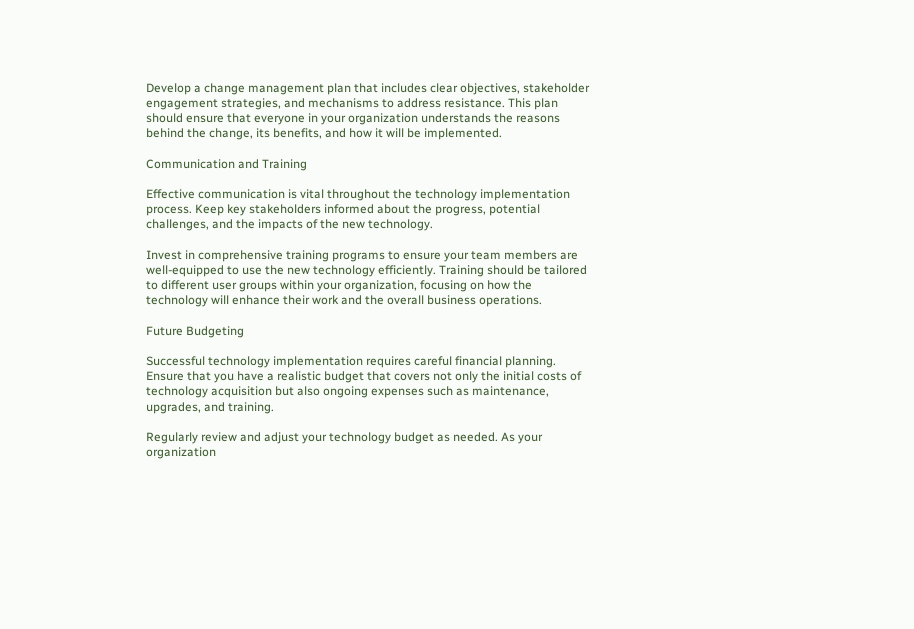Develop a change management plan that includes clear objectives, stakeholder engagement strategies, and mechanisms to address resistance. This plan should ensure that everyone in your organization understands the reasons behind the change, its benefits, and how it will be implemented.

Communication and Training

Effective communication is vital throughout the technology implementation process. Keep key stakeholders informed about the progress, potential challenges, and the impacts of the new technology.

Invest in comprehensive training programs to ensure your team members are well-equipped to use the new technology efficiently. Training should be tailored to different user groups within your organization, focusing on how the technology will enhance their work and the overall business operations.

Future Budgeting

Successful technology implementation requires careful financial planning. Ensure that you have a realistic budget that covers not only the initial costs of technology acquisition but also ongoing expenses such as maintenance, upgrades, and training.

Regularly review and adjust your technology budget as needed. As your organization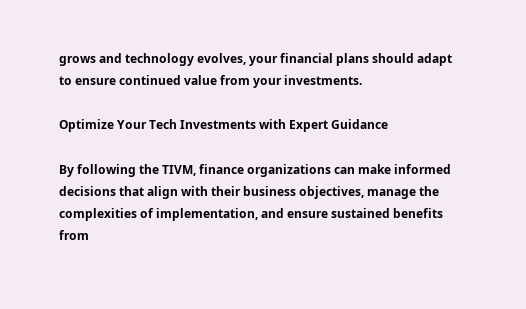grows and technology evolves, your financial plans should adapt to ensure continued value from your investments.

Optimize Your Tech Investments with Expert Guidance

By following the TIVM, finance organizations can make informed decisions that align with their business objectives, manage the complexities of implementation, and ensure sustained benefits from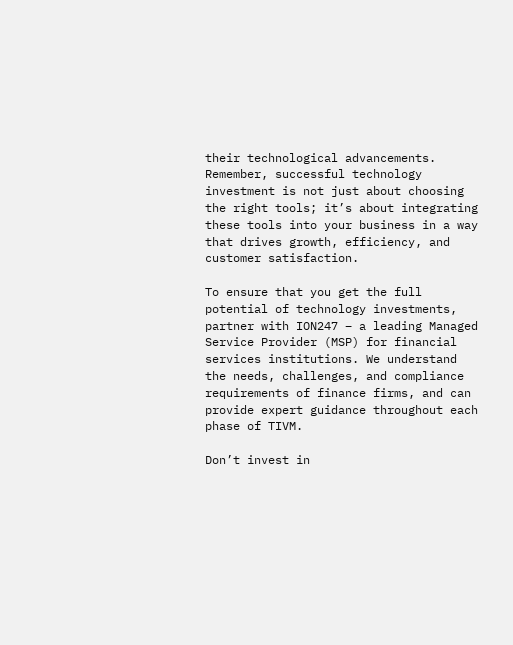their technological advancements. Remember, successful technology investment is not just about choosing the right tools; it’s about integrating these tools into your business in a way that drives growth, efficiency, and customer satisfaction.

To ensure that you get the full potential of technology investments, partner with ION247 – a leading Managed Service Provider (MSP) for financial services institutions. We understand the needs, challenges, and compliance requirements of finance firms, and can provide expert guidance throughout each phase of TIVM.

Don’t invest in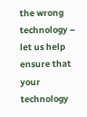the wrong technology – let us help ensure that your technology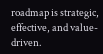roadmap is strategic, effective, and value-driven.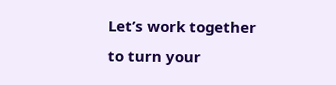Let’s work together to turn your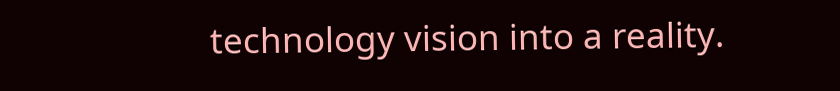technology vision into a reality.